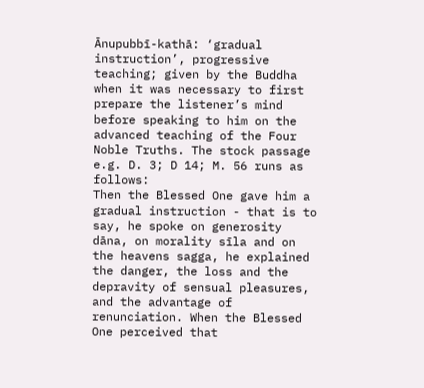Ānupubbī-kathā: ‘gradual instruction’, progressive teaching; given by the Buddha when it was necessary to first prepare the listener’s mind before speaking to him on the advanced teaching of the Four Noble Truths. The stock passage e.g. D. 3; D 14; M. 56 runs as follows:
Then the Blessed One gave him a gradual instruction - that is to say, he spoke on generosity dāna, on morality sīla and on the heavens sagga, he explained the danger, the loss and the depravity of sensual pleasures, and the advantage of renunciation. When the Blessed One perceived that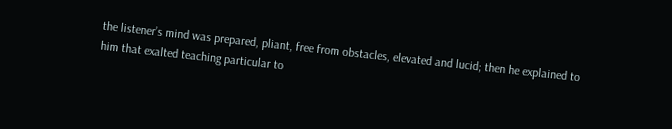the listener’s mind was prepared, pliant, free from obstacles, elevated and lucid; then he explained to him that exalted teaching particular to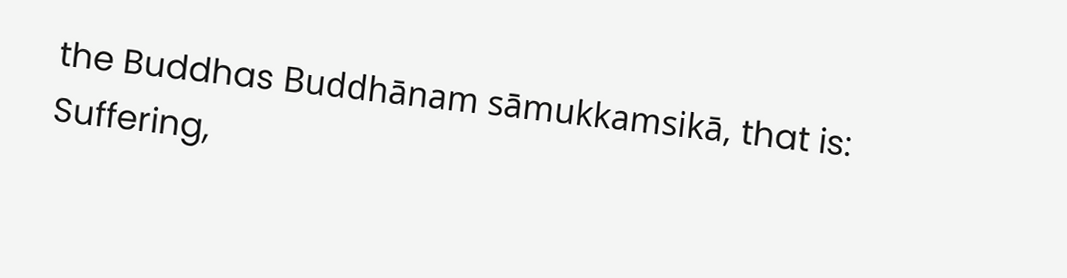the Buddhas Buddhānam sāmukkamsikā, that is: Suffering,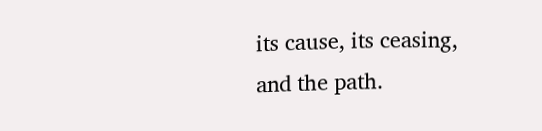its cause, its ceasing, and the path.